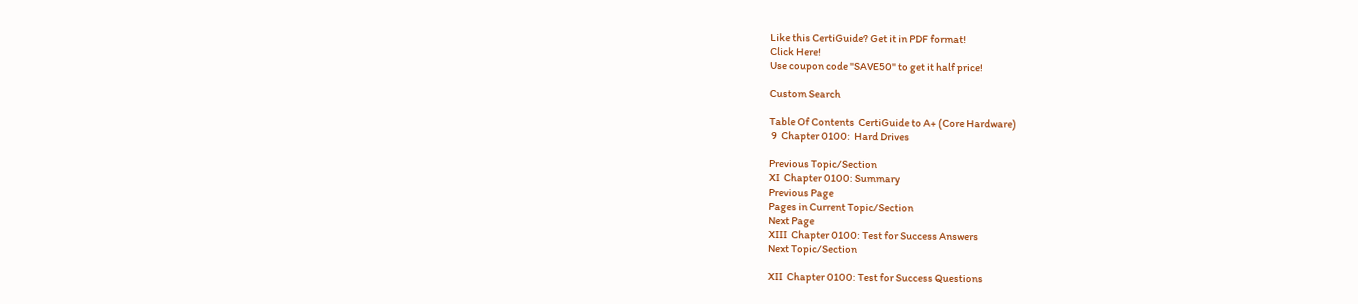Like this CertiGuide? Get it in PDF format!
Click Here!
Use coupon code "SAVE50" to get it half price!

Custom Search

Table Of Contents  CertiGuide to A+ (Core Hardware)
 9  Chapter 0100:  Hard Drives

Previous Topic/Section
XI  Chapter 0100: Summary
Previous Page
Pages in Current Topic/Section
Next Page
XIII  Chapter 0100: Test for Success Answers
Next Topic/Section

XII  Chapter 0100: Test for Success Questions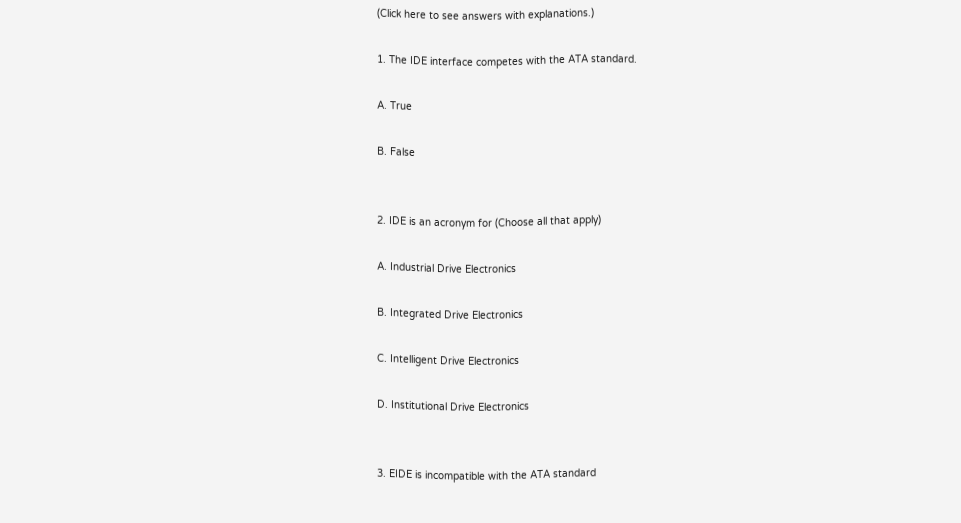(Click here to see answers with explanations.)

1. The IDE interface competes with the ATA standard.

A. True

B. False


2. IDE is an acronym for (Choose all that apply)

A. Industrial Drive Electronics

B. Integrated Drive Electronics

C. Intelligent Drive Electronics

D. Institutional Drive Electronics


3. EIDE is incompatible with the ATA standard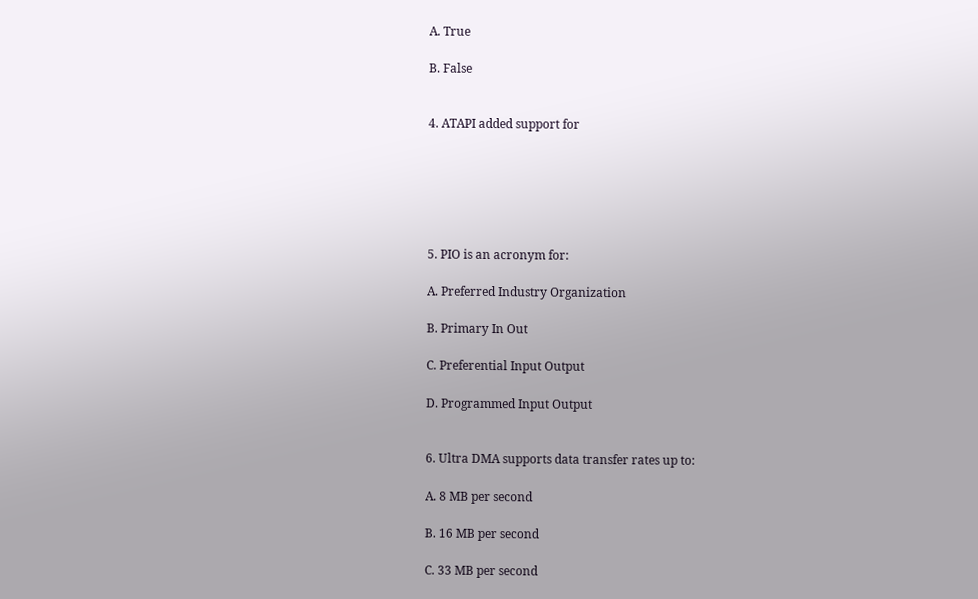A. True

B. False


4. ATAPI added support for






5. PIO is an acronym for:

A. Preferred Industry Organization

B. Primary In Out

C. Preferential Input Output

D. Programmed Input Output


6. Ultra DMA supports data transfer rates up to:

A. 8 MB per second

B. 16 MB per second

C. 33 MB per second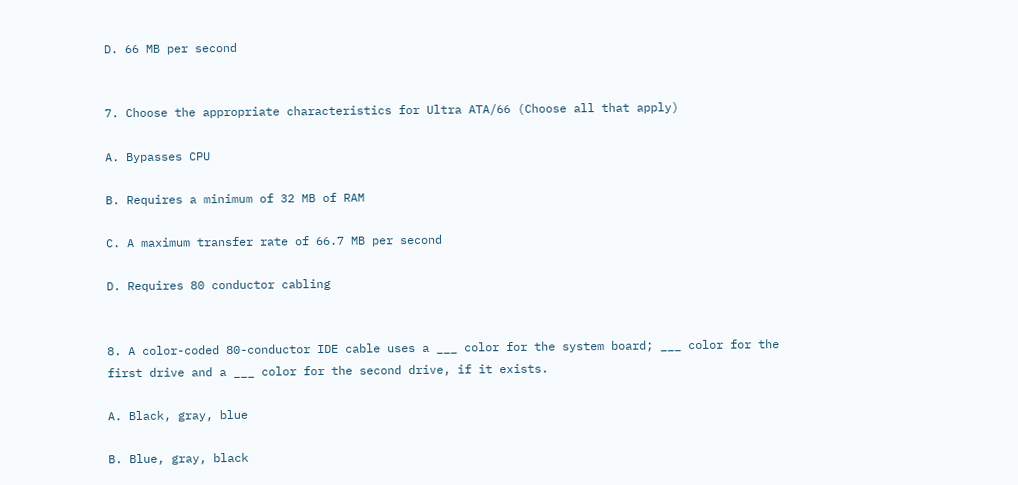D. 66 MB per second


7. Choose the appropriate characteristics for Ultra ATA/66 (Choose all that apply)

A. Bypasses CPU

B. Requires a minimum of 32 MB of RAM

C. A maximum transfer rate of 66.7 MB per second

D. Requires 80 conductor cabling


8. A color-coded 80-conductor IDE cable uses a ___ color for the system board; ___ color for the first drive and a ___ color for the second drive, if it exists.

A. Black, gray, blue

B. Blue, gray, black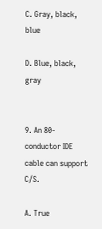C. Gray, black, blue

D. Blue, black, gray


9. An 80-conductor IDE cable can support C/S.

A. True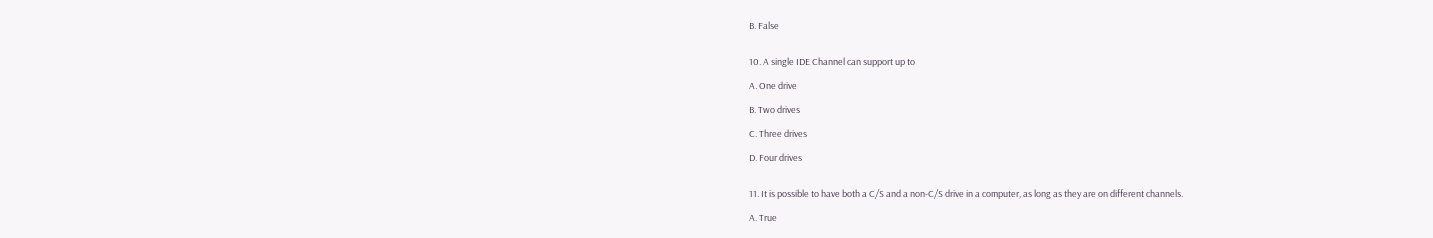B. False


10. A single IDE Channel can support up to

A. One drive

B. Two drives

C. Three drives

D. Four drives


11. It is possible to have both a C/S and a non-C/S drive in a computer, as long as they are on different channels.

A. True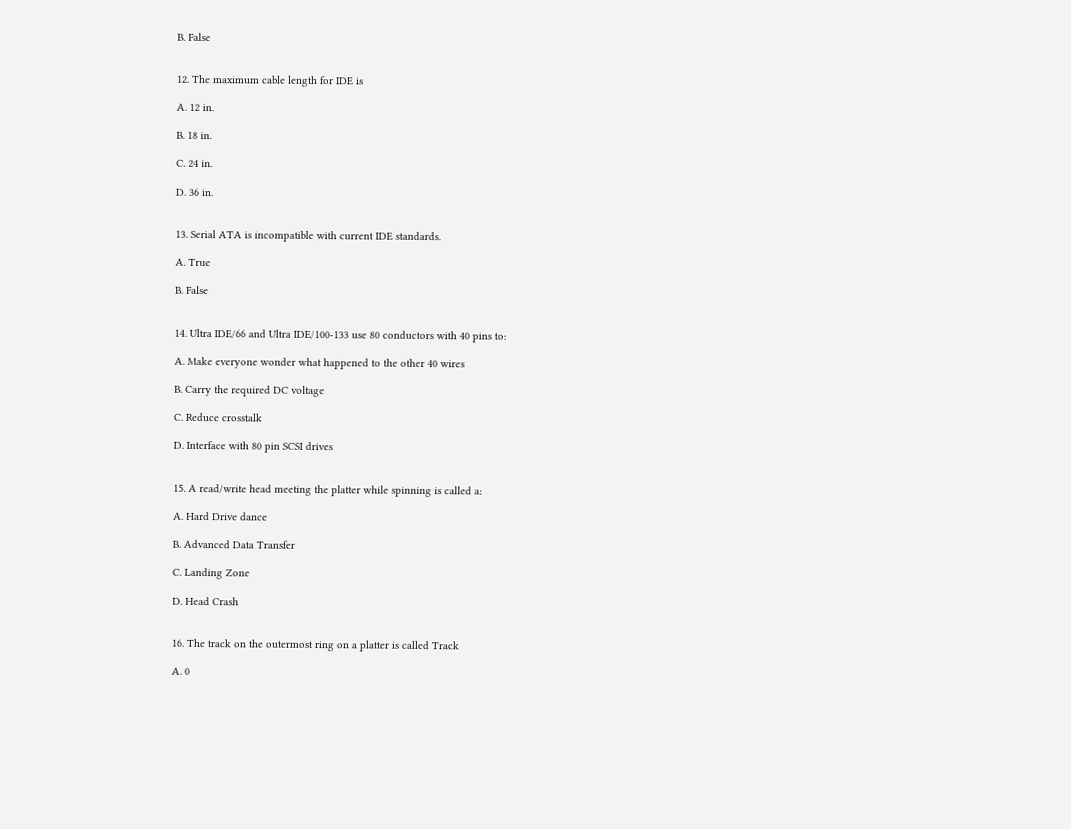B. False


12. The maximum cable length for IDE is

A. 12 in.

B. 18 in.

C. 24 in.

D. 36 in.


13. Serial ATA is incompatible with current IDE standards.

A. True

B. False


14. Ultra IDE/66 and Ultra IDE/100-133 use 80 conductors with 40 pins to:

A. Make everyone wonder what happened to the other 40 wires

B. Carry the required DC voltage

C. Reduce crosstalk

D. Interface with 80 pin SCSI drives


15. A read/write head meeting the platter while spinning is called a:

A. Hard Drive dance

B. Advanced Data Transfer

C. Landing Zone

D. Head Crash


16. The track on the outermost ring on a platter is called Track

A. 0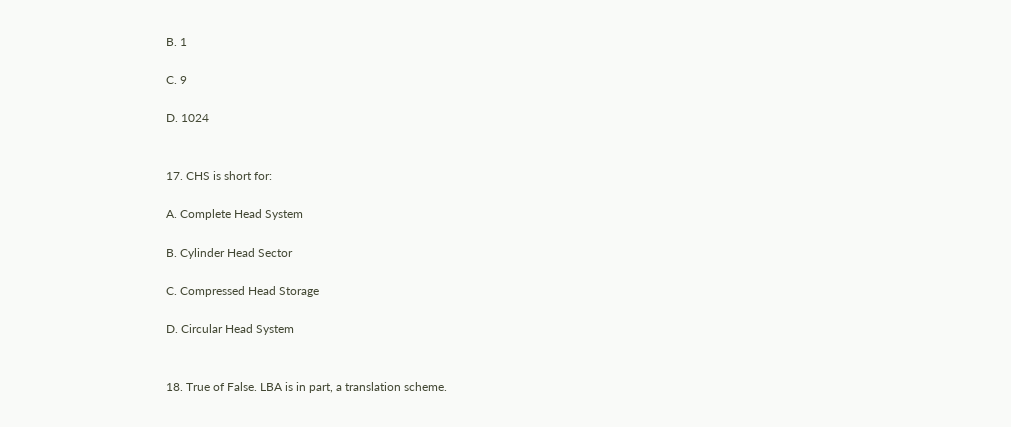B. 1

C. 9

D. 1024


17. CHS is short for:

A. Complete Head System

B. Cylinder Head Sector

C. Compressed Head Storage

D. Circular Head System


18. True of False. LBA is in part, a translation scheme.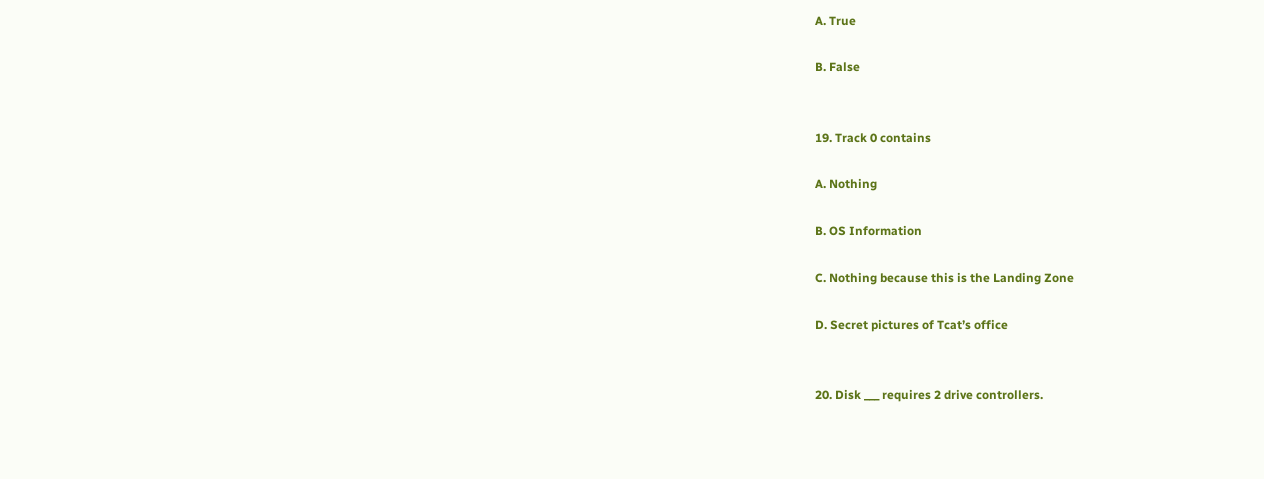A. True

B. False


19. Track 0 contains

A. Nothing

B. OS Information

C. Nothing because this is the Landing Zone

D. Secret pictures of Tcat’s office


20. Disk ___ requires 2 drive controllers.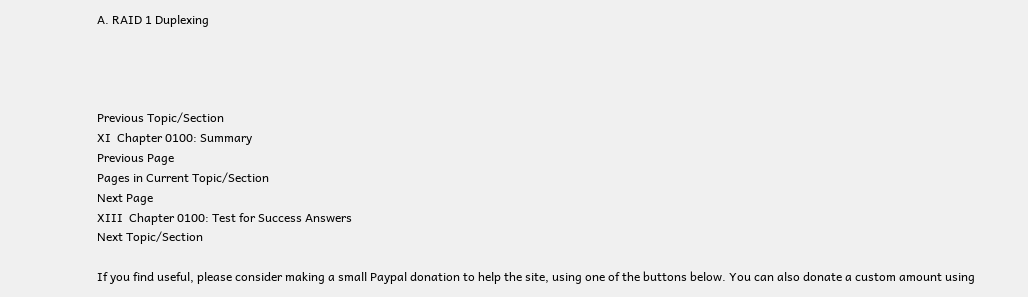A. RAID 1 Duplexing




Previous Topic/Section
XI  Chapter 0100: Summary
Previous Page
Pages in Current Topic/Section
Next Page
XIII  Chapter 0100: Test for Success Answers
Next Topic/Section

If you find useful, please consider making a small Paypal donation to help the site, using one of the buttons below. You can also donate a custom amount using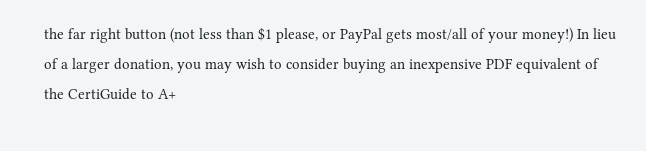the far right button (not less than $1 please, or PayPal gets most/all of your money!) In lieu of a larger donation, you may wish to consider buying an inexpensive PDF equivalent of the CertiGuide to A+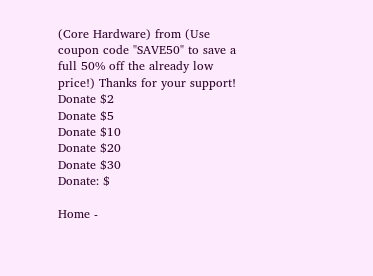(Core Hardware) from (Use coupon code "SAVE50" to save a full 50% off the already low price!) Thanks for your support!
Donate $2
Donate $5
Donate $10
Donate $20
Donate $30
Donate: $

Home -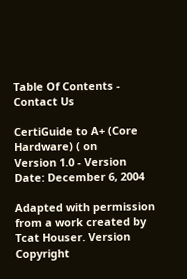Table Of Contents - Contact Us

CertiGuide to A+ (Core Hardware) ( on
Version 1.0 - Version Date: December 6, 2004

Adapted with permission from a work created by Tcat Houser. Version Copyright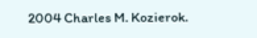2004 Charles M. Kozierok.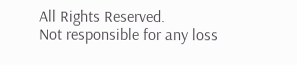All Rights Reserved.
Not responsible for any loss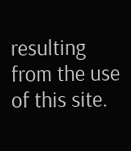resulting from the use of this site.